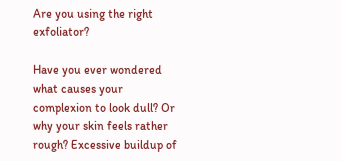Are you using the right exfoliator?

Have you ever wondered what causes your complexion to look dull? Or why your skin feels rather rough? Excessive buildup of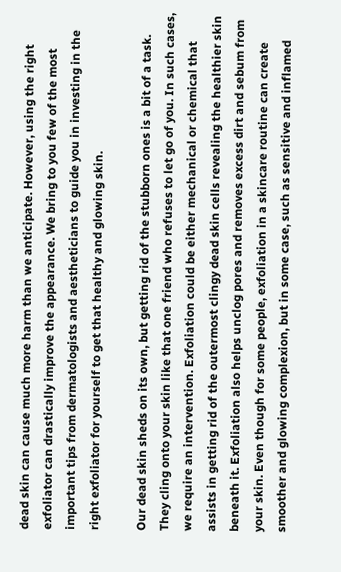dead skin can cause much more harm than we anticipate. However, using the right exfoliator can drastically improve the appearance. We bring to you few of the most important tips from dermatologists and aestheticians to guide you in investing in the right exfoliator for yourself to get that healthy and glowing skin.

Our dead skin sheds on its own, but getting rid of the stubborn ones is a bit of a task. They cling onto your skin like that one friend who refuses to let go of you. In such cases, we require an intervention. Exfoliation could be either mechanical or chemical that assists in getting rid of the outermost clingy dead skin cells revealing the healthier skin beneath it. Exfoliation also helps unclog pores and removes excess dirt and sebum from your skin. Even though for some people, exfoliation in a skincare routine can create smoother and glowing complexion, but in some case, such as sensitive and inflamed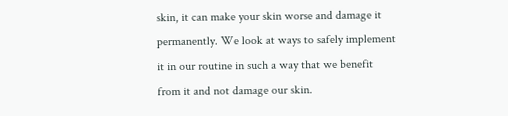skin, it can make your skin worse and damage it permanently. We look at ways to safely implement it in our routine in such a way that we benefit from it and not damage our skin.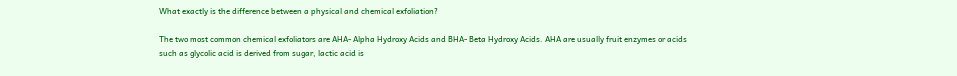What exactly is the difference between a physical and chemical exfoliation?

The two most common chemical exfoliators are AHA- Alpha Hydroxy Acids and BHA- Beta Hydroxy Acids. AHA are usually fruit enzymes or acids such as glycolic acid is derived from sugar, lactic acid is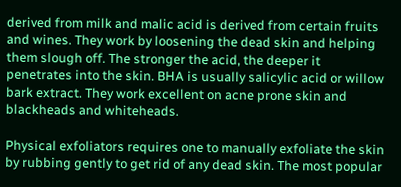derived from milk and malic acid is derived from certain fruits and wines. They work by loosening the dead skin and helping them slough off. The stronger the acid, the deeper it penetrates into the skin. BHA is usually salicylic acid or willow bark extract. They work excellent on acne prone skin and blackheads and whiteheads.

Physical exfoliators requires one to manually exfoliate the skin by rubbing gently to get rid of any dead skin. The most popular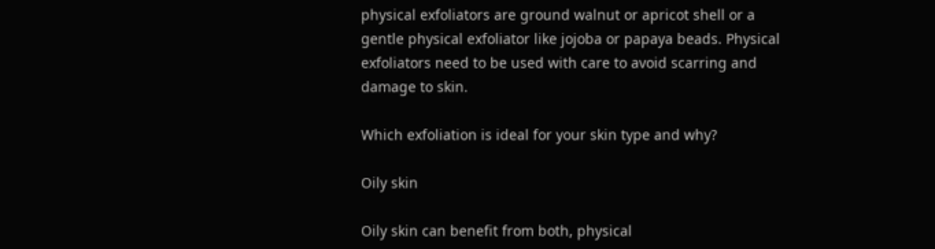physical exfoliators are ground walnut or apricot shell or a gentle physical exfoliator like jojoba or papaya beads. Physical exfoliators need to be used with care to avoid scarring and damage to skin.

Which exfoliation is ideal for your skin type and why?

Oily skin

Oily skin can benefit from both, physical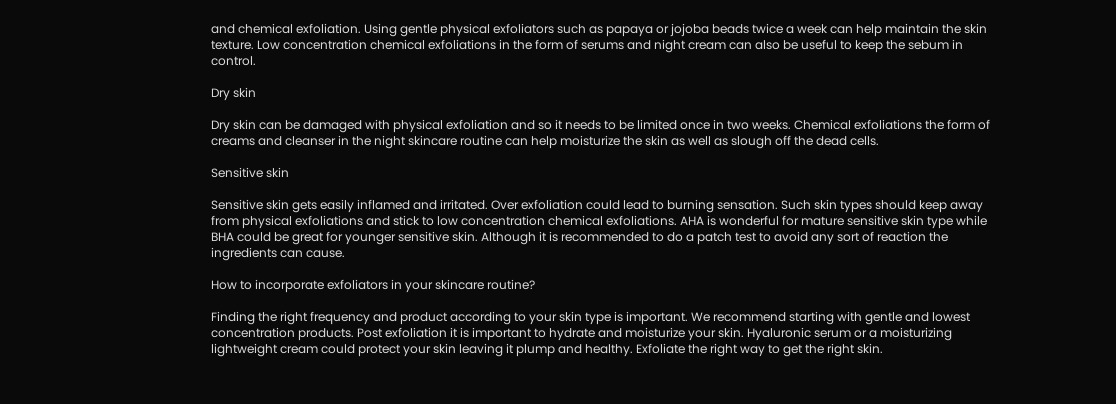and chemical exfoliation. Using gentle physical exfoliators such as papaya or jojoba beads twice a week can help maintain the skin texture. Low concentration chemical exfoliations in the form of serums and night cream can also be useful to keep the sebum in control.

Dry skin

Dry skin can be damaged with physical exfoliation and so it needs to be limited once in two weeks. Chemical exfoliations the form of creams and cleanser in the night skincare routine can help moisturize the skin as well as slough off the dead cells.

Sensitive skin

Sensitive skin gets easily inflamed and irritated. Over exfoliation could lead to burning sensation. Such skin types should keep away from physical exfoliations and stick to low concentration chemical exfoliations. AHA is wonderful for mature sensitive skin type while BHA could be great for younger sensitive skin. Although it is recommended to do a patch test to avoid any sort of reaction the ingredients can cause.

How to incorporate exfoliators in your skincare routine?

Finding the right frequency and product according to your skin type is important. We recommend starting with gentle and lowest concentration products. Post exfoliation it is important to hydrate and moisturize your skin. Hyaluronic serum or a moisturizing lightweight cream could protect your skin leaving it plump and healthy. Exfoliate the right way to get the right skin.